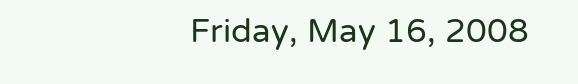Friday, May 16, 2008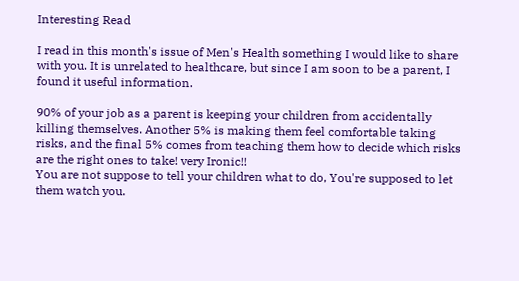Interesting Read

I read in this month's issue of Men's Health something I would like to share with you. It is unrelated to healthcare, but since I am soon to be a parent, I found it useful information.

90% of your job as a parent is keeping your children from accidentally killing themselves. Another 5% is making them feel comfortable taking risks, and the final 5% comes from teaching them how to decide which risks are the right ones to take! very Ironic!!
You are not suppose to tell your children what to do, You're supposed to let them watch you.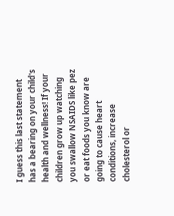I guess this last statement has a bearing on your child's health and wellness! If your children grow up watching you swallow NSAIDS like pez or eat foods you know are going to cause heart conditions, increase cholesterol or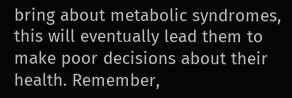bring about metabolic syndromes, this will eventually lead them to make poor decisions about their health. Remember,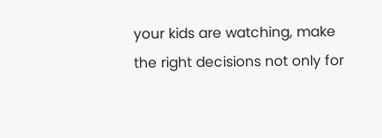your kids are watching, make the right decisions not only for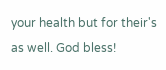your health but for their's as well. God bless!